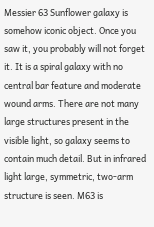Messier 63 Sunflower galaxy is somehow iconic object. Once you saw it, you probably will not forget it. It is a spiral galaxy with no central bar feature and moderate wound arms. There are not many large structures present in the visible light, so galaxy seems to contain much detail. But in infrared light large, symmetric, two-arm structure is seen. M63 is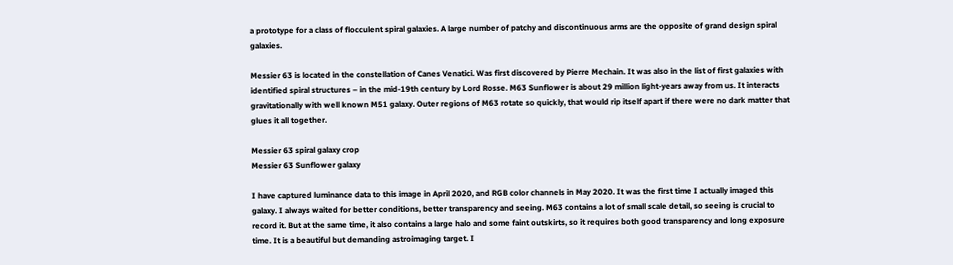a prototype for a class of flocculent spiral galaxies. A large number of patchy and discontinuous arms are the opposite of grand design spiral galaxies.

Messier 63 is located in the constellation of Canes Venatici. Was first discovered by Pierre Mechain. It was also in the list of first galaxies with identified spiral structures – in the mid-19th century by Lord Rosse. M63 Sunflower is about 29 million light-years away from us. It interacts gravitationally with well known M51 galaxy. Outer regions of M63 rotate so quickly, that would rip itself apart if there were no dark matter that glues it all together.

Messier 63 spiral galaxy crop
Messier 63 Sunflower galaxy

I have captured luminance data to this image in April 2020, and RGB color channels in May 2020. It was the first time I actually imaged this galaxy. I always waited for better conditions, better transparency and seeing. M63 contains a lot of small scale detail, so seeing is crucial to record it. But at the same time, it also contains a large halo and some faint outskirts, so it requires both good transparency and long exposure time. It is a beautiful but demanding astroimaging target. I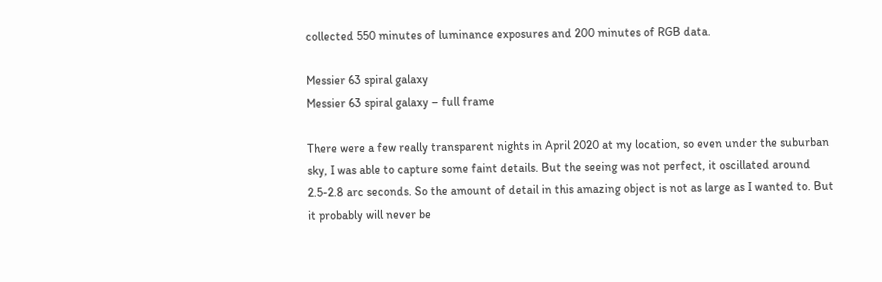collected 550 minutes of luminance exposures and 200 minutes of RGB data.

Messier 63 spiral galaxy
Messier 63 spiral galaxy – full frame

There were a few really transparent nights in April 2020 at my location, so even under the suburban sky, I was able to capture some faint details. But the seeing was not perfect, it oscillated around 2.5-2.8 arc seconds. So the amount of detail in this amazing object is not as large as I wanted to. But it probably will never be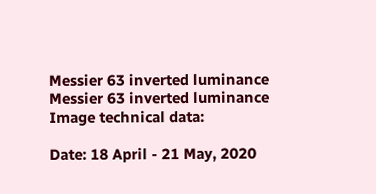Messier 63 inverted luminance
Messier 63 inverted luminance
Image technical data:

Date: 18 April - 21 May, 2020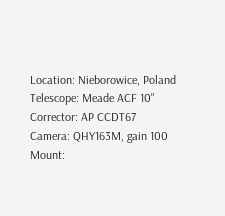Location: Nieborowice, Poland
Telescope: Meade ACF 10"
Corrector: AP CCDT67
Camera: QHY163M, gain 100
Mount: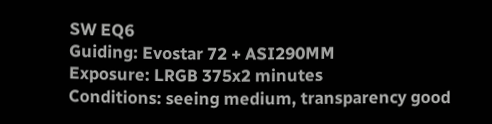SW EQ6
Guiding: Evostar 72 + ASI290MM
Exposure: LRGB 375x2 minutes
Conditions: seeing medium, transparency good